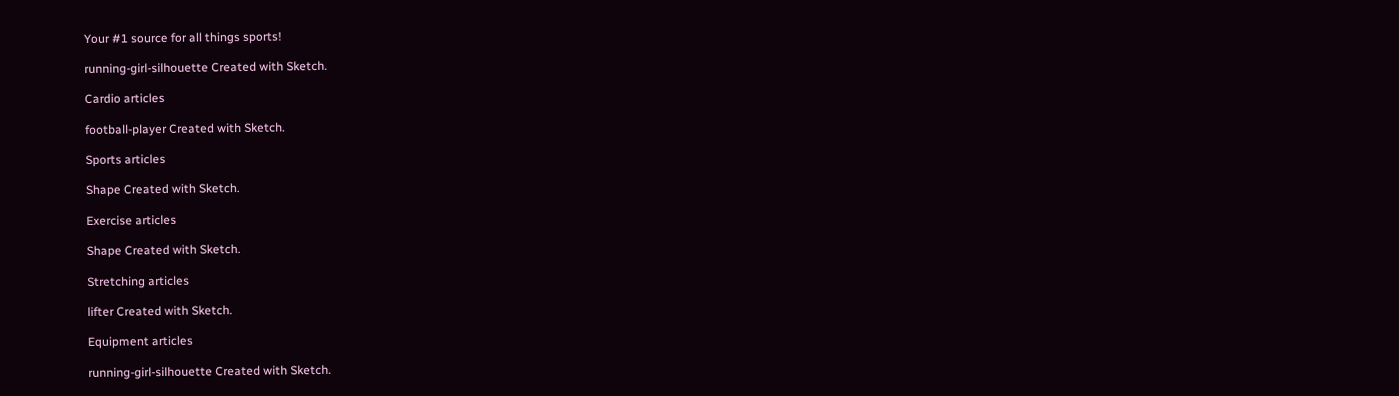Your #1 source for all things sports!

running-girl-silhouette Created with Sketch.

Cardio articles

football-player Created with Sketch.

Sports articles

Shape Created with Sketch.

Exercise articles

Shape Created with Sketch.

Stretching articles

lifter Created with Sketch.

Equipment articles

running-girl-silhouette Created with Sketch.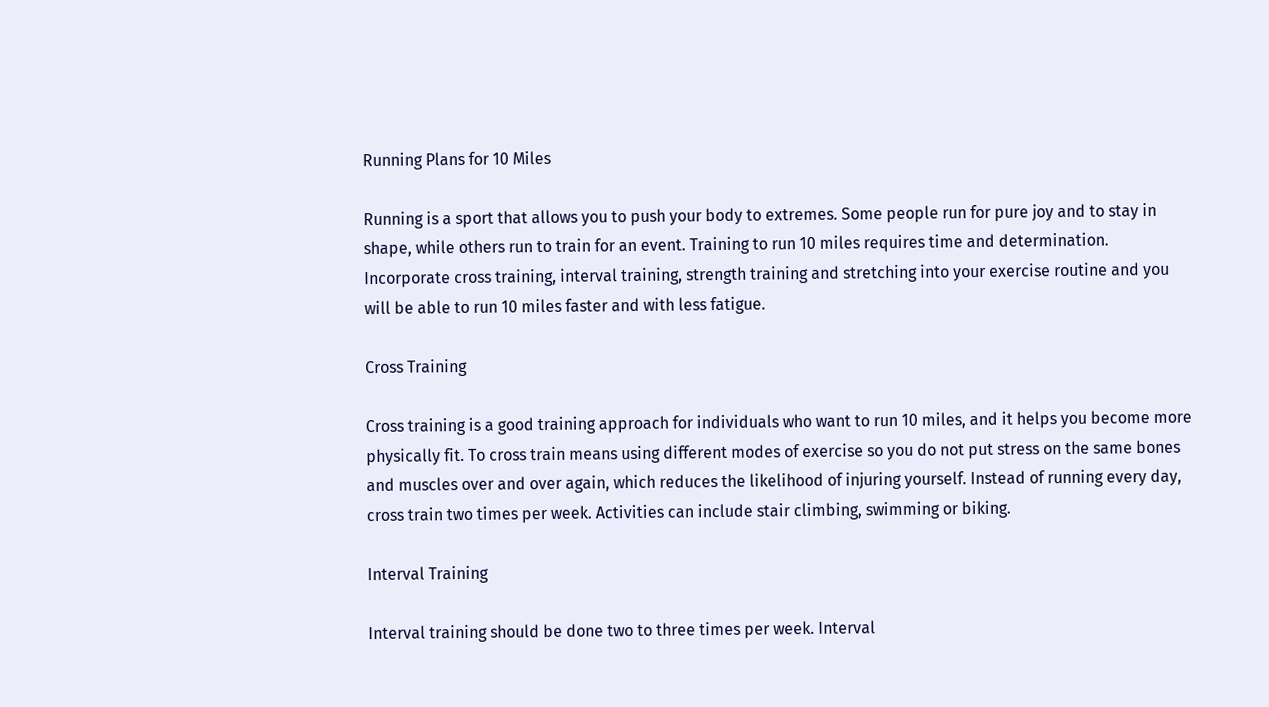Running Plans for 10 Miles

Running is a sport that allows you to push your body to extremes. Some people run for pure joy and to stay in shape, while others run to train for an event. Training to run 10 miles requires time and determination. Incorporate cross training, interval training, strength training and stretching into your exercise routine and you will be able to run 10 miles faster and with less fatigue.

Cross Training

Cross training is a good training approach for individuals who want to run 10 miles, and it helps you become more physically fit. To cross train means using different modes of exercise so you do not put stress on the same bones and muscles over and over again, which reduces the likelihood of injuring yourself. Instead of running every day, cross train two times per week. Activities can include stair climbing, swimming or biking.

Interval Training

Interval training should be done two to three times per week. Interval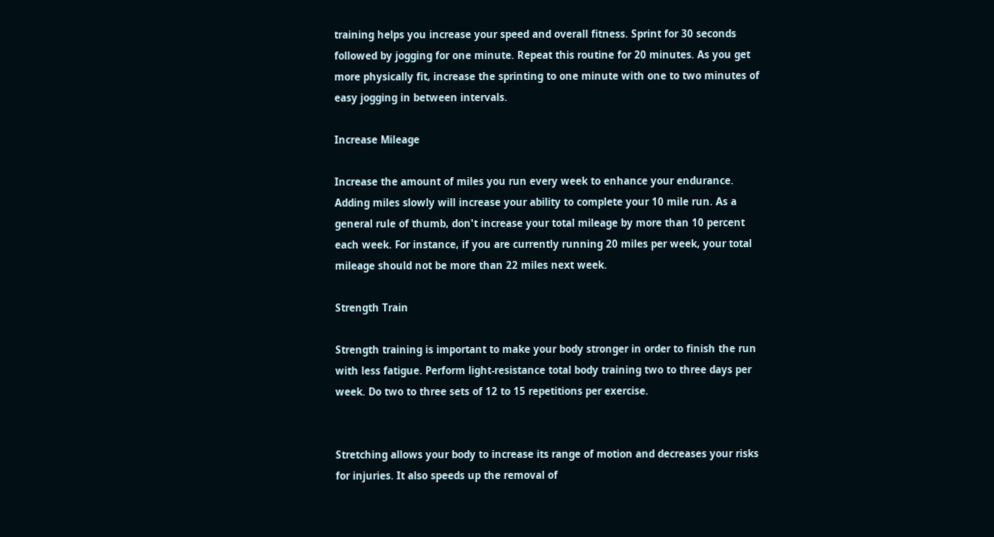training helps you increase your speed and overall fitness. Sprint for 30 seconds followed by jogging for one minute. Repeat this routine for 20 minutes. As you get more physically fit, increase the sprinting to one minute with one to two minutes of easy jogging in between intervals.

Increase Mileage

Increase the amount of miles you run every week to enhance your endurance. Adding miles slowly will increase your ability to complete your 10 mile run. As a general rule of thumb, don't increase your total mileage by more than 10 percent each week. For instance, if you are currently running 20 miles per week, your total mileage should not be more than 22 miles next week.

Strength Train

Strength training is important to make your body stronger in order to finish the run with less fatigue. Perform light-resistance total body training two to three days per week. Do two to three sets of 12 to 15 repetitions per exercise.


Stretching allows your body to increase its range of motion and decreases your risks for injuries. It also speeds up the removal of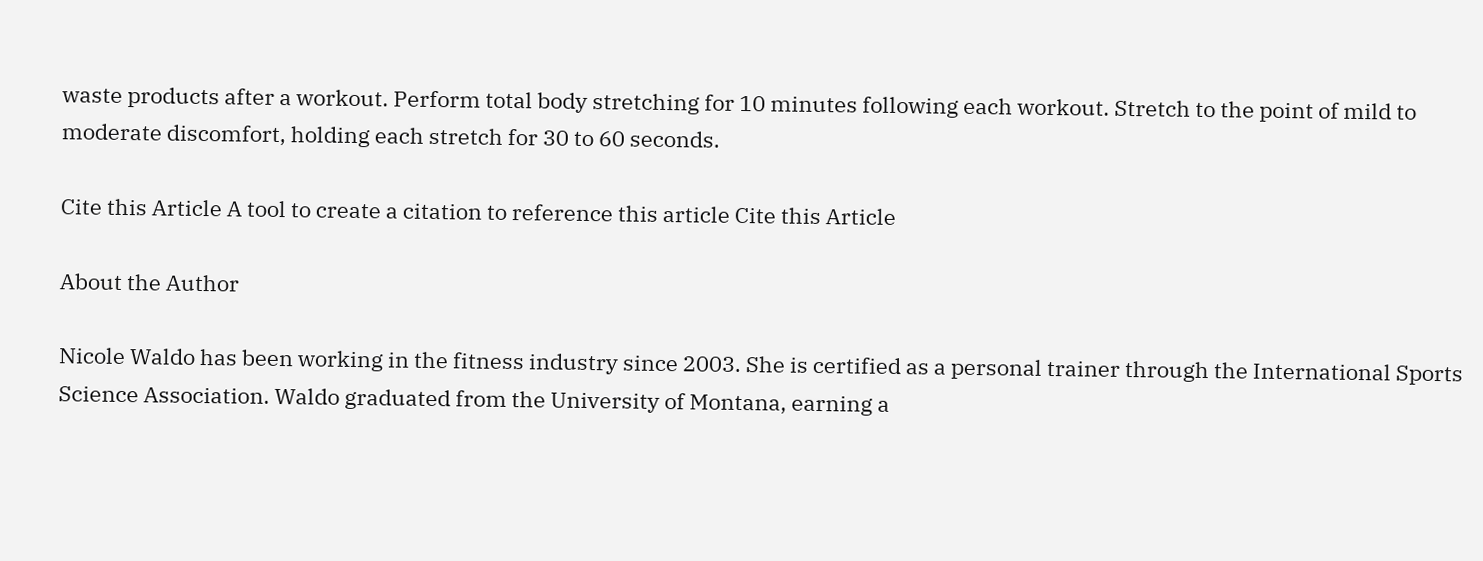waste products after a workout. Perform total body stretching for 10 minutes following each workout. Stretch to the point of mild to moderate discomfort, holding each stretch for 30 to 60 seconds.

Cite this Article A tool to create a citation to reference this article Cite this Article

About the Author

Nicole Waldo has been working in the fitness industry since 2003. She is certified as a personal trainer through the International Sports Science Association. Waldo graduated from the University of Montana, earning a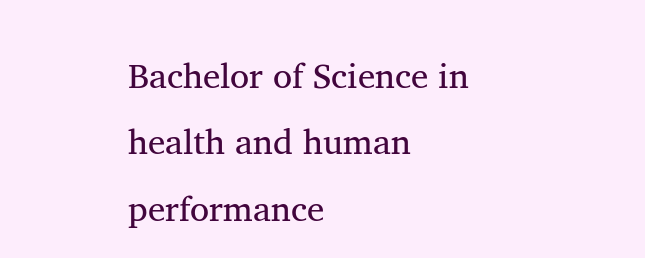Bachelor of Science in health and human performance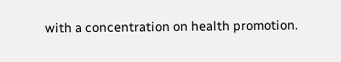with a concentration on health promotion.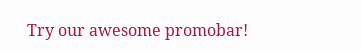Try our awesome promobar!